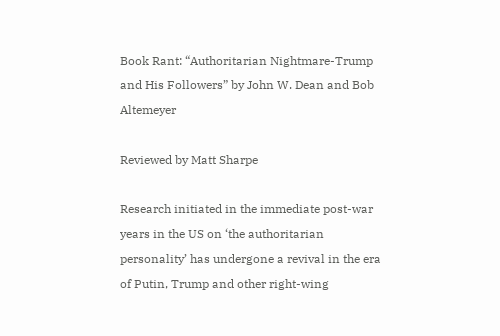Book Rant: “Authoritarian Nightmare-Trump and His Followers” by John W. Dean and Bob Altemeyer

Reviewed by Matt Sharpe

Research initiated in the immediate post-war years in the US on ‘the authoritarian personality’ has undergone a revival in the era of Putin, Trump and other right-wing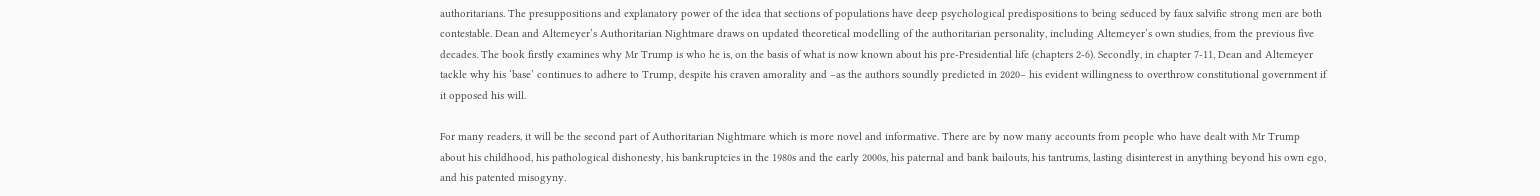authoritarians. The presuppositions and explanatory power of the idea that sections of populations have deep psychological predispositions to being seduced by faux salvific strong men are both contestable. Dean and Altemeyer’s Authoritarian Nightmare draws on updated theoretical modelling of the authoritarian personality, including Altemeyer’s own studies, from the previous five decades. The book firstly examines why Mr Trump is who he is, on the basis of what is now known about his pre-Presidential life (chapters 2-6). Secondly, in chapter 7-11, Dean and Altemeyer tackle why his ‘base’ continues to adhere to Trump, despite his craven amorality and –as the authors soundly predicted in 2020– his evident willingness to overthrow constitutional government if it opposed his will.

For many readers, it will be the second part of Authoritarian Nightmare which is more novel and informative. There are by now many accounts from people who have dealt with Mr Trump about his childhood, his pathological dishonesty, his bankruptcies in the 1980s and the early 2000s, his paternal and bank bailouts, his tantrums, lasting disinterest in anything beyond his own ego, and his patented misogyny.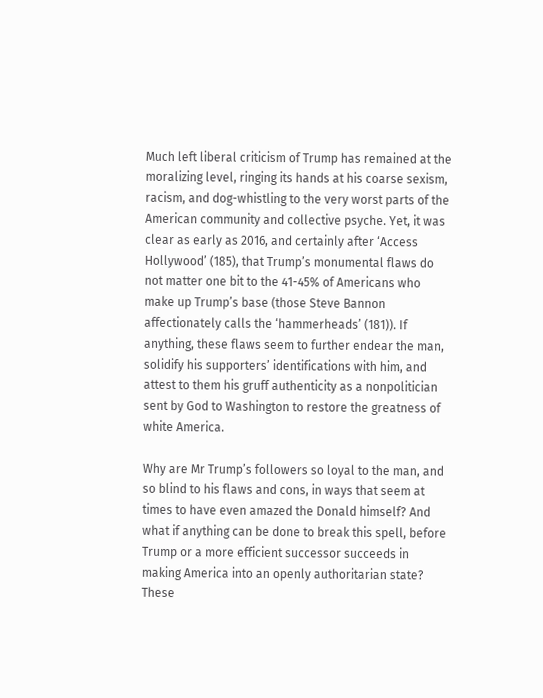Much left liberal criticism of Trump has remained at the moralizing level, ringing its hands at his coarse sexism, racism, and dog-whistling to the very worst parts of the American community and collective psyche. Yet, it was clear as early as 2016, and certainly after ‘Access Hollywood’ (185), that Trump’s monumental flaws do not matter one bit to the 41-45% of Americans who make up Trump’s base (those Steve Bannon affectionately calls the ‘hammerheads’ (181)). If anything, these flaws seem to further endear the man, solidify his supporters’ identifications with him, and attest to them his gruff authenticity as a nonpolitician sent by God to Washington to restore the greatness of white America.

Why are Mr Trump’s followers so loyal to the man, and so blind to his flaws and cons, in ways that seem at times to have even amazed the Donald himself? And what if anything can be done to break this spell, before Trump or a more efficient successor succeeds in making America into an openly authoritarian state? These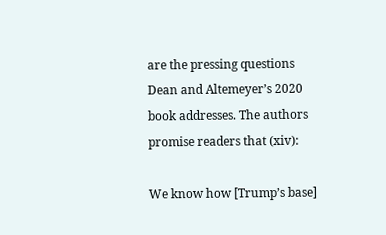are the pressing questions Dean and Altemeyer’s 2020 book addresses. The authors promise readers that (xiv):

We know how [Trump’s base]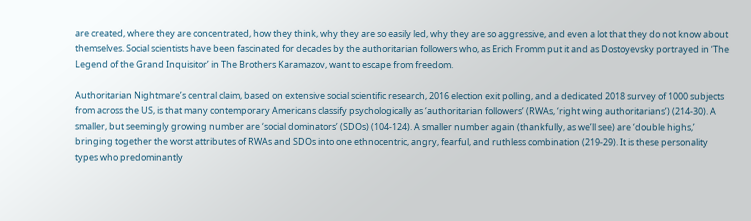are created, where they are concentrated, how they think, why they are so easily led, why they are so aggressive, and even a lot that they do not know about themselves. Social scientists have been fascinated for decades by the authoritarian followers who, as Erich Fromm put it and as Dostoyevsky portrayed in ‘The Legend of the Grand Inquisitor’ in The Brothers Karamazov, want to escape from freedom.

Authoritarian Nightmare’s central claim, based on extensive social scientific research, 2016 election exit polling, and a dedicated 2018 survey of 1000 subjects from across the US, is that many contemporary Americans classify psychologically as ‘authoritarian followers’ (RWAs, ‘right wing authoritarians’) (214-30). A smaller, but seemingly growing number are ‘social dominators’ (SDOs) (104-124). A smaller number again (thankfully, as we’ll see) are ‘double highs,’ bringing together the worst attributes of RWAs and SDOs into one ethnocentric, angry, fearful, and ruthless combination (219-29). It is these personality types who predominantly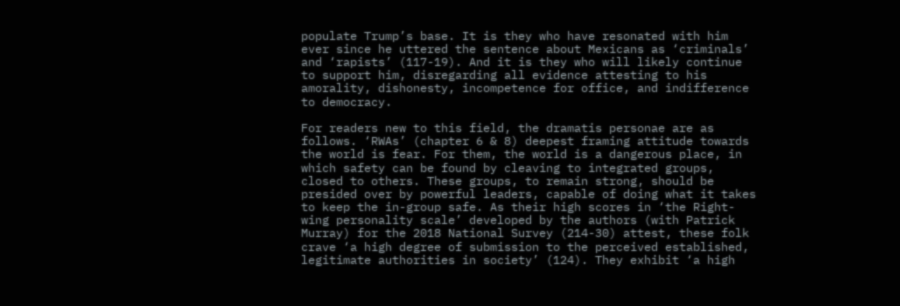populate Trump’s base. It is they who have resonated with him ever since he uttered the sentence about Mexicans as ‘criminals’ and ‘rapists’ (117-19). And it is they who will likely continue to support him, disregarding all evidence attesting to his amorality, dishonesty, incompetence for office, and indifference to democracy.

For readers new to this field, the dramatis personae are as follows. ‘RWAs’ (chapter 6 & 8) deepest framing attitude towards the world is fear. For them, the world is a dangerous place, in which safety can be found by cleaving to integrated groups, closed to others. These groups, to remain strong, should be presided over by powerful leaders, capable of doing what it takes to keep the in-group safe. As their high scores in ‘the Right-wing personality scale’ developed by the authors (with Patrick Murray) for the 2018 National Survey (214-30) attest, these folk crave ‘a high degree of submission to the perceived established, legitimate authorities in society’ (124). They exhibit ‘a high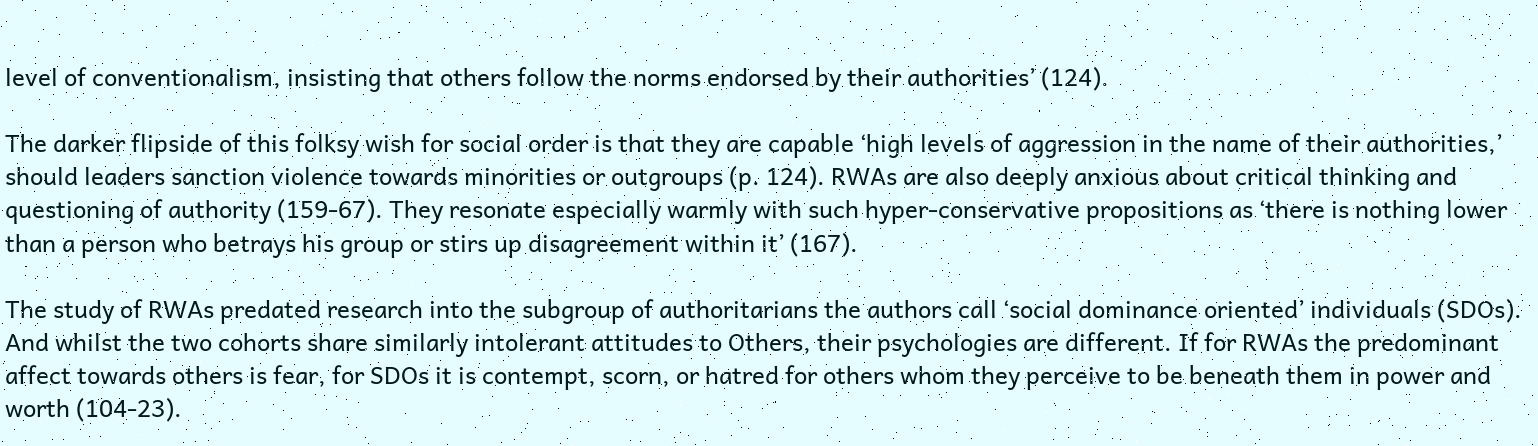level of conventionalism, insisting that others follow the norms endorsed by their authorities’ (124).

The darker flipside of this folksy wish for social order is that they are capable ‘high levels of aggression in the name of their authorities,’ should leaders sanction violence towards minorities or outgroups (p. 124). RWAs are also deeply anxious about critical thinking and questioning of authority (159-67). They resonate especially warmly with such hyper-conservative propositions as ‘there is nothing lower than a person who betrays his group or stirs up disagreement within it’ (167).

The study of RWAs predated research into the subgroup of authoritarians the authors call ‘social dominance oriented’ individuals (SDOs). And whilst the two cohorts share similarly intolerant attitudes to Others, their psychologies are different. If for RWAs the predominant affect towards others is fear, for SDOs it is contempt, scorn, or hatred for others whom they perceive to be beneath them in power and worth (104-23).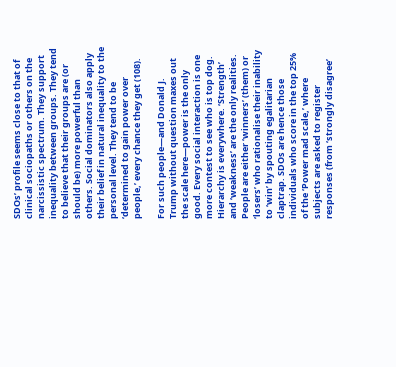SDOs’ profile seems close to that of clinical sociopaths or others on the narcissistic spectrum. They support inequality between groups. They tend to believe that their groups are (or should be) more powerful than others. Social dominators also apply their belief in natural inequality to the personal level. They tend to be ‘determined to gain power over people,’ every chance they get (108).

For such people—and Donald J. Trump without question maxes out the scale here—power is the only good. Every social interaction is one more contest to see who is top dog. Hierarchy is everywhere. ‘Strength’ and ‘weakness’ are the only realities. People are either ‘winners’ (them) or ‘losers’ who rationalise their inability to ‘win’ by spouting egalitarian claptrap. SDOs are hence those individuals who score in the top 25% of the ‘Power mad scale,’ where subjects are asked to register responses (from ‘strongly disagree’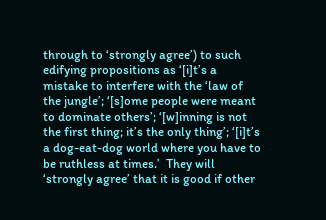through to ‘strongly agree’) to such edifying propositions as ‘[i]t’s a mistake to interfere with the ‘law of the jungle’; ‘[s]ome people were meant to dominate others’; ‘[w]inning is not the first thing; it’s the only thing’; ‘[i]t’s a dog-eat-dog world where you have to be ruthless at times.’  They will ‘strongly agree’ that it is good if other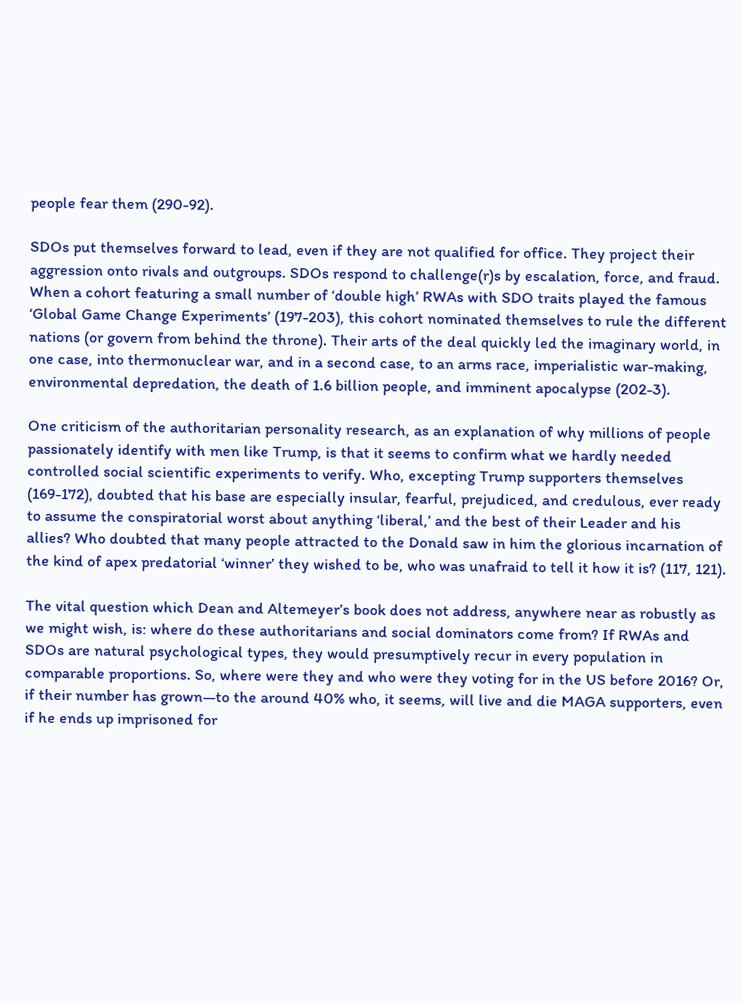people fear them (290-92).

SDOs put themselves forward to lead, even if they are not qualified for office. They project their aggression onto rivals and outgroups. SDOs respond to challenge(r)s by escalation, force, and fraud. When a cohort featuring a small number of ‘double high’ RWAs with SDO traits played the famous ‘Global Game Change Experiments’ (197-203), this cohort nominated themselves to rule the different nations (or govern from behind the throne). Their arts of the deal quickly led the imaginary world, in one case, into thermonuclear war, and in a second case, to an arms race, imperialistic war-making, environmental depredation, the death of 1.6 billion people, and imminent apocalypse (202-3).

One criticism of the authoritarian personality research, as an explanation of why millions of people passionately identify with men like Trump, is that it seems to confirm what we hardly needed controlled social scientific experiments to verify. Who, excepting Trump supporters themselves (169-172), doubted that his base are especially insular, fearful, prejudiced, and credulous, ever ready to assume the conspiratorial worst about anything ‘liberal,’ and the best of their Leader and his allies? Who doubted that many people attracted to the Donald saw in him the glorious incarnation of the kind of apex predatorial ‘winner’ they wished to be, who was unafraid to tell it how it is? (117, 121).

The vital question which Dean and Altemeyer’s book does not address, anywhere near as robustly as we might wish, is: where do these authoritarians and social dominators come from? If RWAs and SDOs are natural psychological types, they would presumptively recur in every population in comparable proportions. So, where were they and who were they voting for in the US before 2016? Or, if their number has grown—to the around 40% who, it seems, will live and die MAGA supporters, even if he ends up imprisoned for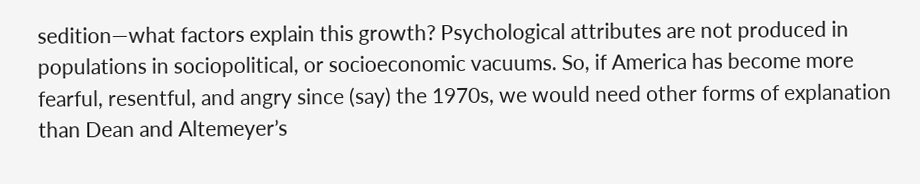sedition—what factors explain this growth? Psychological attributes are not produced in populations in sociopolitical, or socioeconomic vacuums. So, if America has become more fearful, resentful, and angry since (say) the 1970s, we would need other forms of explanation than Dean and Altemeyer’s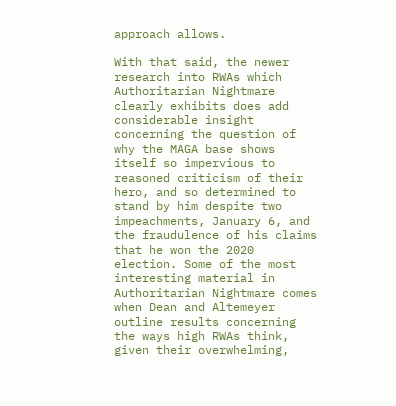approach allows.

With that said, the newer research into RWAs which Authoritarian Nightmare clearly exhibits does add considerable insight concerning the question of why the MAGA base shows itself so impervious to reasoned criticism of their hero, and so determined to stand by him despite two impeachments, January 6, and the fraudulence of his claims that he won the 2020 election. Some of the most interesting material in Authoritarian Nightmare comes when Dean and Altemeyer outline results concerning the ways high RWAs think, given their overwhelming,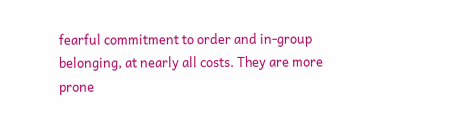fearful commitment to order and in-group belonging, at nearly all costs. They are more prone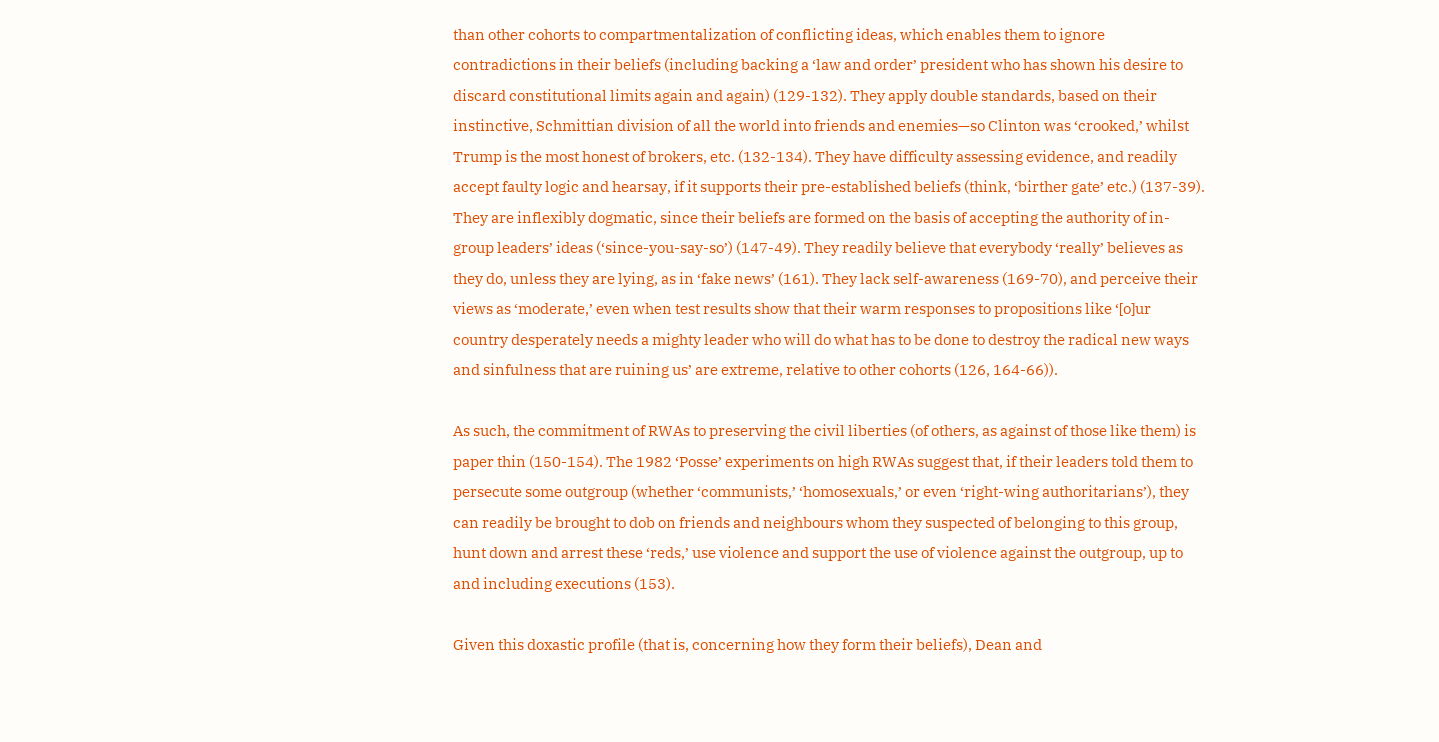than other cohorts to compartmentalization of conflicting ideas, which enables them to ignore contradictions in their beliefs (including backing a ‘law and order’ president who has shown his desire to discard constitutional limits again and again) (129-132). They apply double standards, based on their instinctive, Schmittian division of all the world into friends and enemies—so Clinton was ‘crooked,’ whilst Trump is the most honest of brokers, etc. (132-134). They have difficulty assessing evidence, and readily accept faulty logic and hearsay, if it supports their pre-established beliefs (think, ‘birther gate’ etc.) (137-39). They are inflexibly dogmatic, since their beliefs are formed on the basis of accepting the authority of in-group leaders’ ideas (‘since-you-say-so’) (147-49). They readily believe that everybody ‘really’ believes as they do, unless they are lying, as in ‘fake news’ (161). They lack self-awareness (169-70), and perceive their views as ‘moderate,’ even when test results show that their warm responses to propositions like ‘[o]ur country desperately needs a mighty leader who will do what has to be done to destroy the radical new ways and sinfulness that are ruining us’ are extreme, relative to other cohorts (126, 164-66)).

As such, the commitment of RWAs to preserving the civil liberties (of others, as against of those like them) is paper thin (150-154). The 1982 ‘Posse’ experiments on high RWAs suggest that, if their leaders told them to persecute some outgroup (whether ‘communists,’ ‘homosexuals,’ or even ‘right-wing authoritarians’), they can readily be brought to dob on friends and neighbours whom they suspected of belonging to this group, hunt down and arrest these ‘reds,’ use violence and support the use of violence against the outgroup, up to and including executions (153).

Given this doxastic profile (that is, concerning how they form their beliefs), Dean and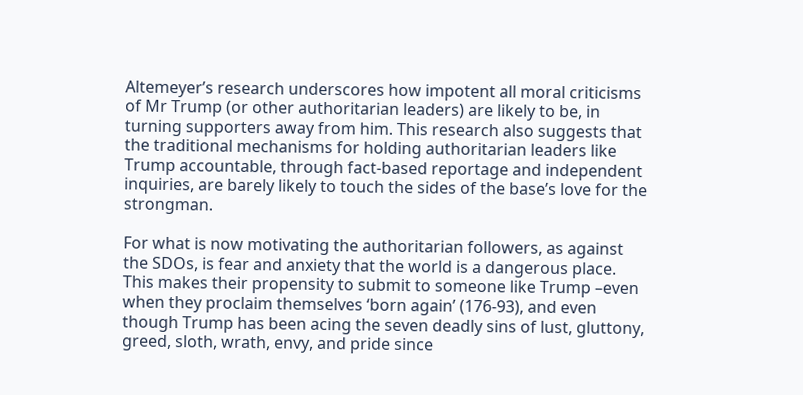Altemeyer’s research underscores how impotent all moral criticisms of Mr Trump (or other authoritarian leaders) are likely to be, in turning supporters away from him. This research also suggests that the traditional mechanisms for holding authoritarian leaders like Trump accountable, through fact-based reportage and independent inquiries, are barely likely to touch the sides of the base’s love for the strongman.

For what is now motivating the authoritarian followers, as against the SDOs, is fear and anxiety that the world is a dangerous place. This makes their propensity to submit to someone like Trump –even when they proclaim themselves ‘born again’ (176-93), and even though Trump has been acing the seven deadly sins of lust, gluttony, greed, sloth, wrath, envy, and pride since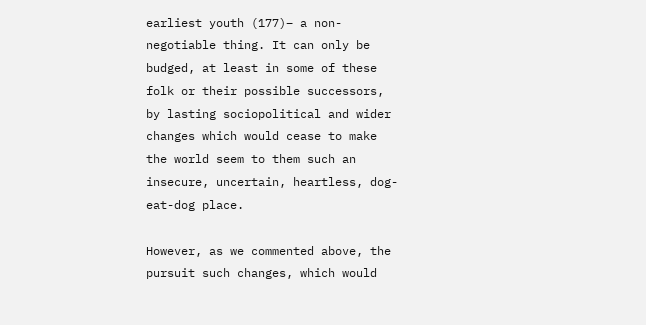earliest youth (177)– a non-negotiable thing. It can only be budged, at least in some of these folk or their possible successors, by lasting sociopolitical and wider changes which would cease to make the world seem to them such an insecure, uncertain, heartless, dog-eat-dog place.

However, as we commented above, the pursuit such changes, which would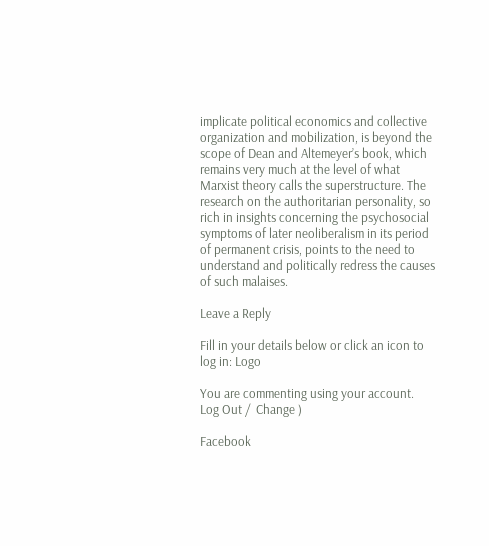implicate political economics and collective organization and mobilization, is beyond the scope of Dean and Altemeyer’s book, which remains very much at the level of what Marxist theory calls the superstructure. The research on the authoritarian personality, so rich in insights concerning the psychosocial symptoms of later neoliberalism in its period of permanent crisis, points to the need to understand and politically redress the causes of such malaises.

Leave a Reply

Fill in your details below or click an icon to log in: Logo

You are commenting using your account. Log Out /  Change )

Facebook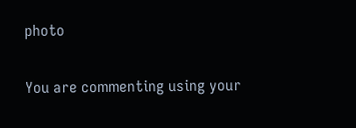photo

You are commenting using your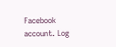Facebook account. Log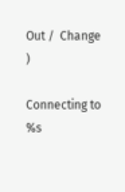Out /  Change )

Connecting to %s